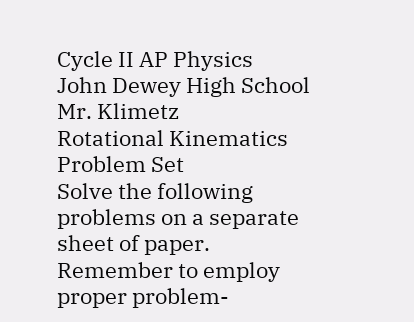Cycle II AP Physics
John Dewey High School
Mr. Klimetz
Rotational Kinematics
Problem Set
Solve the following problems on a separate sheet of paper. Remember to employ proper problem-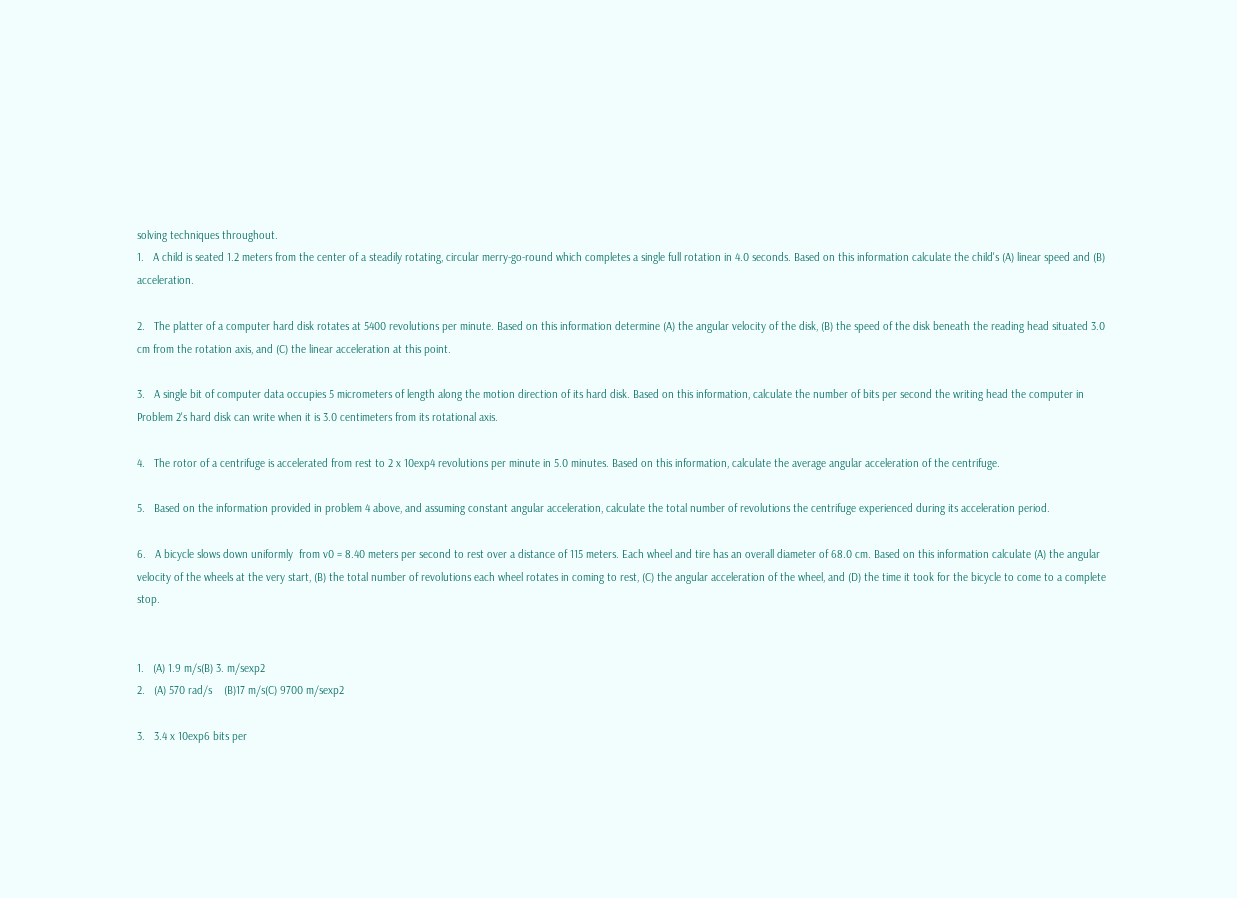solving techniques throughout.
1.   A child is seated 1.2 meters from the center of a steadily rotating, circular merry-go-round which completes a single full rotation in 4.0 seconds. Based on this information calculate the child's (A) linear speed and (B) acceleration.

2.   The platter of a computer hard disk rotates at 5400 revolutions per minute. Based on this information determine (A) the angular velocity of the disk, (B) the speed of the disk beneath the reading head situated 3.0 cm from the rotation axis, and (C) the linear acceleration at this point.

3.   A single bit of computer data occupies 5 micrometers of length along the motion direction of its hard disk. Based on this information, calculate the number of bits per second the writing head the computer in Problem 2's hard disk can write when it is 3.0 centimeters from its rotational axis.

4.   The rotor of a centrifuge is accelerated from rest to 2 x 10exp4 revolutions per minute in 5.0 minutes. Based on this information, calculate the average angular acceleration of the centrifuge.

5.   Based on the information provided in problem 4 above, and assuming constant angular acceleration, calculate the total number of revolutions the centrifuge experienced during its acceleration period.

6.   A bicycle slows down uniformly  from v0 = 8.40 meters per second to rest over a distance of 115 meters. Each wheel and tire has an overall diameter of 68.0 cm. Based on this information calculate (A) the angular velocity of the wheels at the very start, (B) the total number of revolutions each wheel rotates in coming to rest, (C) the angular acceleration of the wheel, and (D) the time it took for the bicycle to come to a complete stop.


1.   (A) 1.9 m/s(B) 3. m/sexp2
2.   (A) 570 rad/s    (B)17 m/s(C) 9700 m/sexp2

3.   3.4 x 10exp6 bits per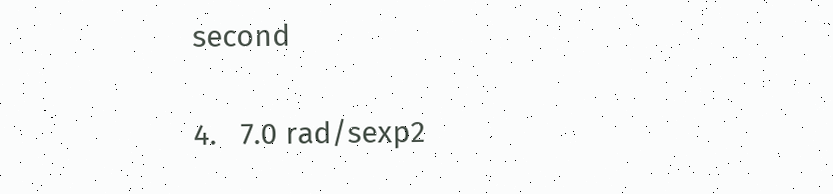second

4.   7.0 rad/sexp2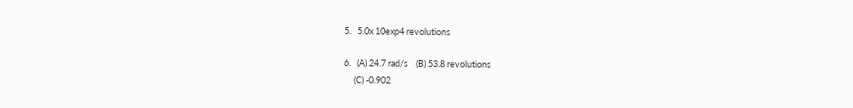5.   5.0x 10exp4 revolutions

6.   (A) 24.7 rad/s    (B) 53.8 revolutions
     (C) -0.902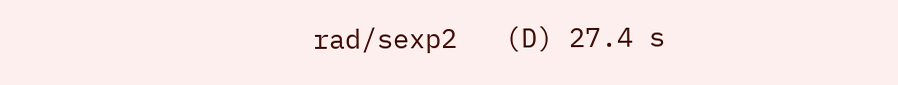rad/sexp2   (D) 27.4 s